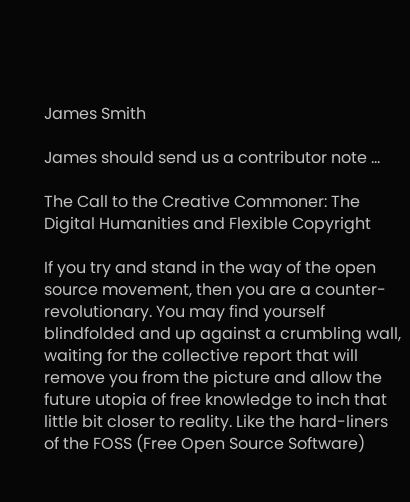James Smith

James should send us a contributor note ...

The Call to the Creative Commoner: The Digital Humanities and Flexible Copyright

If you try and stand in the way of the open source movement, then you are a counter-revolutionary. You may find yourself blindfolded and up against a crumbling wall, waiting for the collective report that will remove you from the picture and allow the future utopia of free knowledge to inch that little bit closer to reality. Like the hard-liners of the FOSS (Free Open Source Software)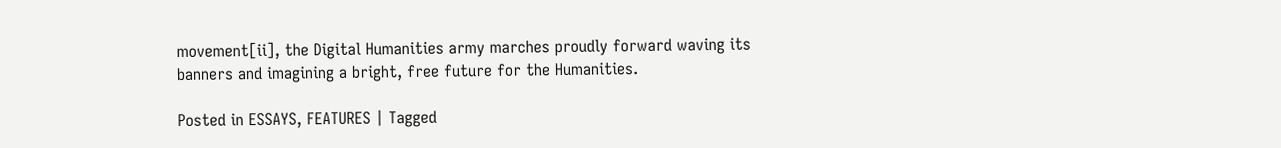movement[ii], the Digital Humanities army marches proudly forward waving its banners and imagining a bright, free future for the Humanities.

Posted in ESSAYS, FEATURES | Tagged